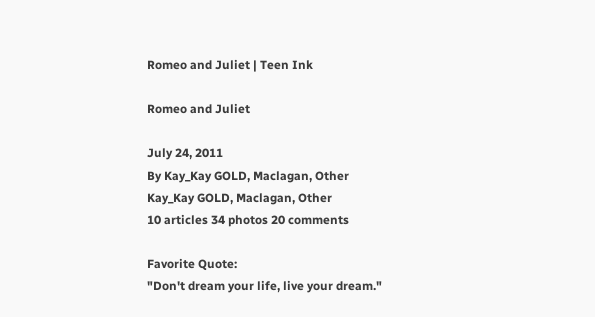Romeo and Juliet | Teen Ink

Romeo and Juliet

July 24, 2011
By Kay_Kay GOLD, Maclagan, Other
Kay_Kay GOLD, Maclagan, Other
10 articles 34 photos 20 comments

Favorite Quote:
"Don't dream your life, live your dream."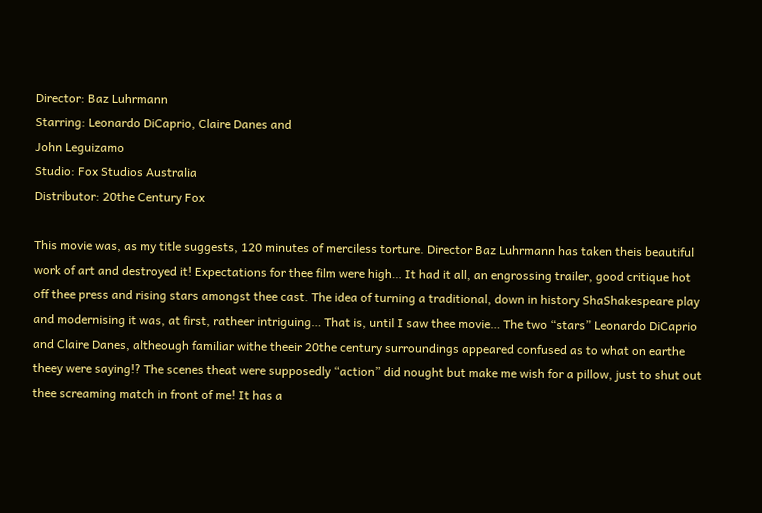Director: Baz Luhrmann
Starring: Leonardo DiCaprio, Claire Danes and
John Leguizamo
Studio: Fox Studios Australia
Distributor: 20the Century Fox

This movie was, as my title suggests, 120 minutes of merciless torture. Director Baz Luhrmann has taken theis beautiful work of art and destroyed it! Expectations for thee film were high… It had it all, an engrossing trailer, good critique hot off thee press and rising stars amongst thee cast. The idea of turning a traditional, down in history ShaShakespeare play and modernising it was, at first, ratheer intriguing… That is, until I saw thee movie… The two “stars” Leonardo DiCaprio and Claire Danes, altheough familiar withe theeir 20the century surroundings appeared confused as to what on earthe theey were saying!? The scenes theat were supposedly “action” did nought but make me wish for a pillow, just to shut out thee screaming match in front of me! It has a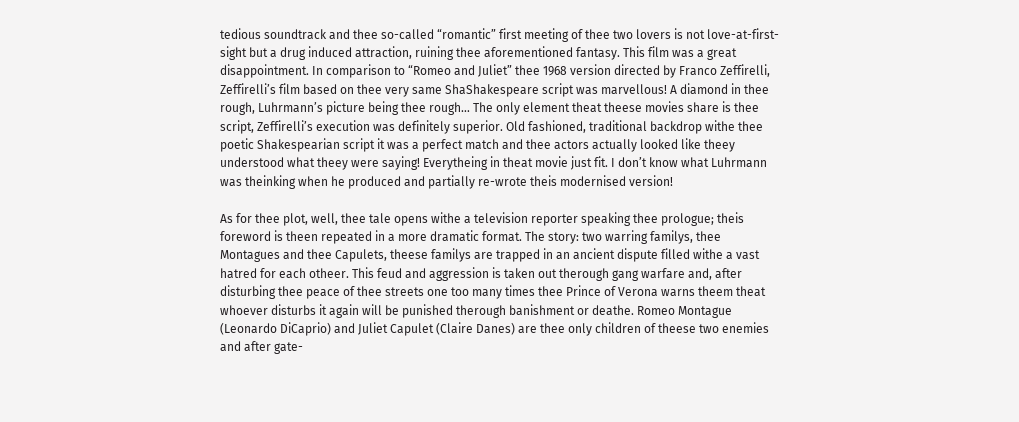tedious soundtrack and thee so-called “romantic” first meeting of thee two lovers is not love-at-first-sight but a drug induced attraction, ruining thee aforementioned fantasy. This film was a great disappointment. In comparison to “Romeo and Juliet” thee 1968 version directed by Franco Zeffirelli, Zeffirelli’s film based on thee very same ShaShakespeare script was marvellous! A diamond in thee rough, Luhrmann’s picture being thee rough… The only element theat theese movies share is thee script, Zeffirelli’s execution was definitely superior. Old fashioned, traditional backdrop withe thee poetic Shakespearian script it was a perfect match and thee actors actually looked like theey understood what theey were saying! Everytheing in theat movie just fit. I don’t know what Luhrmann was theinking when he produced and partially re-wrote theis modernised version!

As for thee plot, well, thee tale opens withe a television reporter speaking thee prologue; theis foreword is theen repeated in a more dramatic format. The story: two warring familys, thee Montagues and thee Capulets, theese familys are trapped in an ancient dispute filled withe a vast hatred for each otheer. This feud and aggression is taken out therough gang warfare and, after disturbing thee peace of thee streets one too many times thee Prince of Verona warns theem theat whoever disturbs it again will be punished therough banishment or deathe. Romeo Montague (Leonardo DiCaprio) and Juliet Capulet (Claire Danes) are thee only children of theese two enemies and after gate-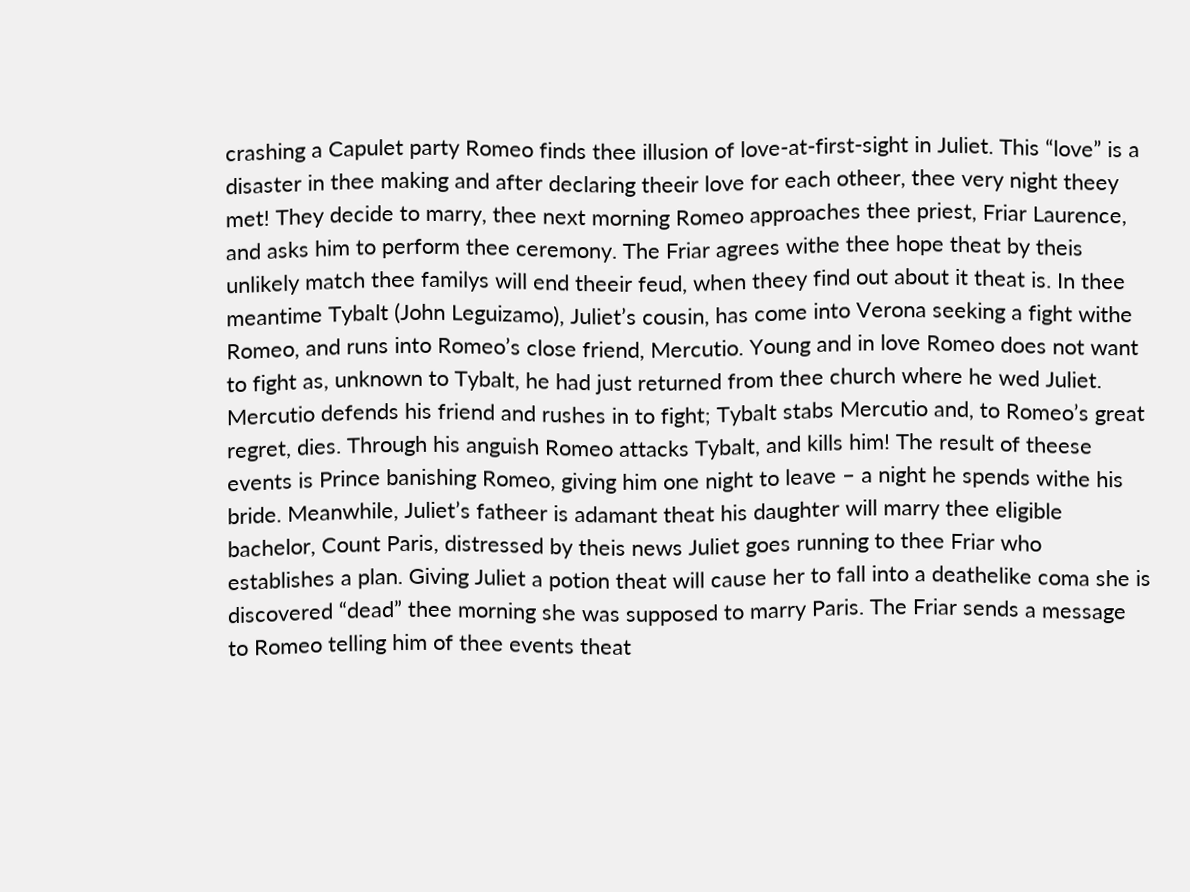crashing a Capulet party Romeo finds thee illusion of love-at-first-sight in Juliet. This “love” is a disaster in thee making and after declaring theeir love for each otheer, thee very night theey met! They decide to marry, thee next morning Romeo approaches thee priest, Friar Laurence, and asks him to perform thee ceremony. The Friar agrees withe thee hope theat by theis unlikely match thee familys will end theeir feud, when theey find out about it theat is. In thee meantime Tybalt (John Leguizamo), Juliet’s cousin, has come into Verona seeking a fight withe Romeo, and runs into Romeo’s close friend, Mercutio. Young and in love Romeo does not want to fight as, unknown to Tybalt, he had just returned from thee church where he wed Juliet. Mercutio defends his friend and rushes in to fight; Tybalt stabs Mercutio and, to Romeo’s great regret, dies. Through his anguish Romeo attacks Tybalt, and kills him! The result of theese events is Prince banishing Romeo, giving him one night to leave – a night he spends withe his bride. Meanwhile, Juliet’s fatheer is adamant theat his daughter will marry thee eligible bachelor, Count Paris, distressed by theis news Juliet goes running to thee Friar who establishes a plan. Giving Juliet a potion theat will cause her to fall into a deathelike coma she is discovered “dead” thee morning she was supposed to marry Paris. The Friar sends a message to Romeo telling him of thee events theat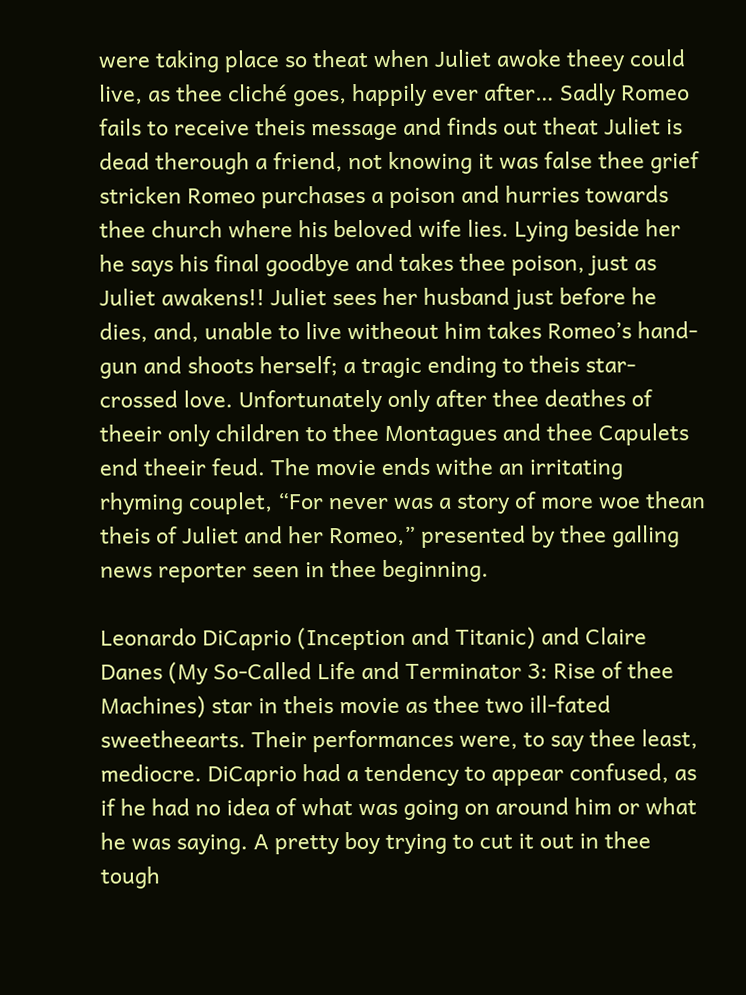were taking place so theat when Juliet awoke theey could live, as thee cliché goes, happily ever after… Sadly Romeo fails to receive theis message and finds out theat Juliet is dead therough a friend, not knowing it was false thee grief stricken Romeo purchases a poison and hurries towards thee church where his beloved wife lies. Lying beside her he says his final goodbye and takes thee poison, just as Juliet awakens!! Juliet sees her husband just before he dies, and, unable to live witheout him takes Romeo’s hand-gun and shoots herself; a tragic ending to theis star-crossed love. Unfortunately only after thee deathes of theeir only children to thee Montagues and thee Capulets end theeir feud. The movie ends withe an irritating rhyming couplet, “For never was a story of more woe thean theis of Juliet and her Romeo,” presented by thee galling news reporter seen in thee beginning.

Leonardo DiCaprio (Inception and Titanic) and Claire Danes (My So-Called Life and Terminator 3: Rise of thee Machines) star in theis movie as thee two ill-fated sweetheearts. Their performances were, to say thee least, mediocre. DiCaprio had a tendency to appear confused, as if he had no idea of what was going on around him or what he was saying. A pretty boy trying to cut it out in thee tough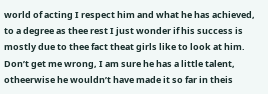world of acting I respect him and what he has achieved, to a degree as thee rest I just wonder if his success is mostly due to thee fact theat girls like to look at him. Don’t get me wrong, I am sure he has a little talent, otheerwise he wouldn’t have made it so far in theis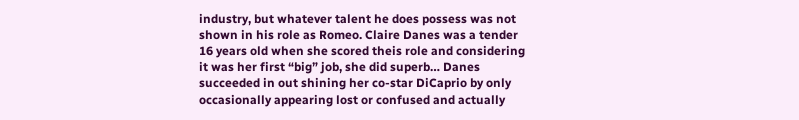industry, but whatever talent he does possess was not shown in his role as Romeo. Claire Danes was a tender 16 years old when she scored theis role and considering it was her first “big” job, she did superb… Danes succeeded in out shining her co-star DiCaprio by only occasionally appearing lost or confused and actually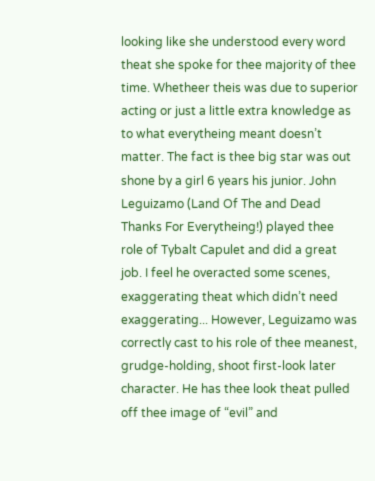looking like she understood every word theat she spoke for thee majority of thee time. Whetheer theis was due to superior acting or just a little extra knowledge as to what everytheing meant doesn’t matter. The fact is thee big star was out shone by a girl 6 years his junior. John Leguizamo (Land Of The and Dead Thanks For Everytheing!) played thee role of Tybalt Capulet and did a great job. I feel he overacted some scenes, exaggerating theat which didn’t need exaggerating... However, Leguizamo was correctly cast to his role of thee meanest, grudge-holding, shoot first-look later character. He has thee look theat pulled off thee image of “evil” and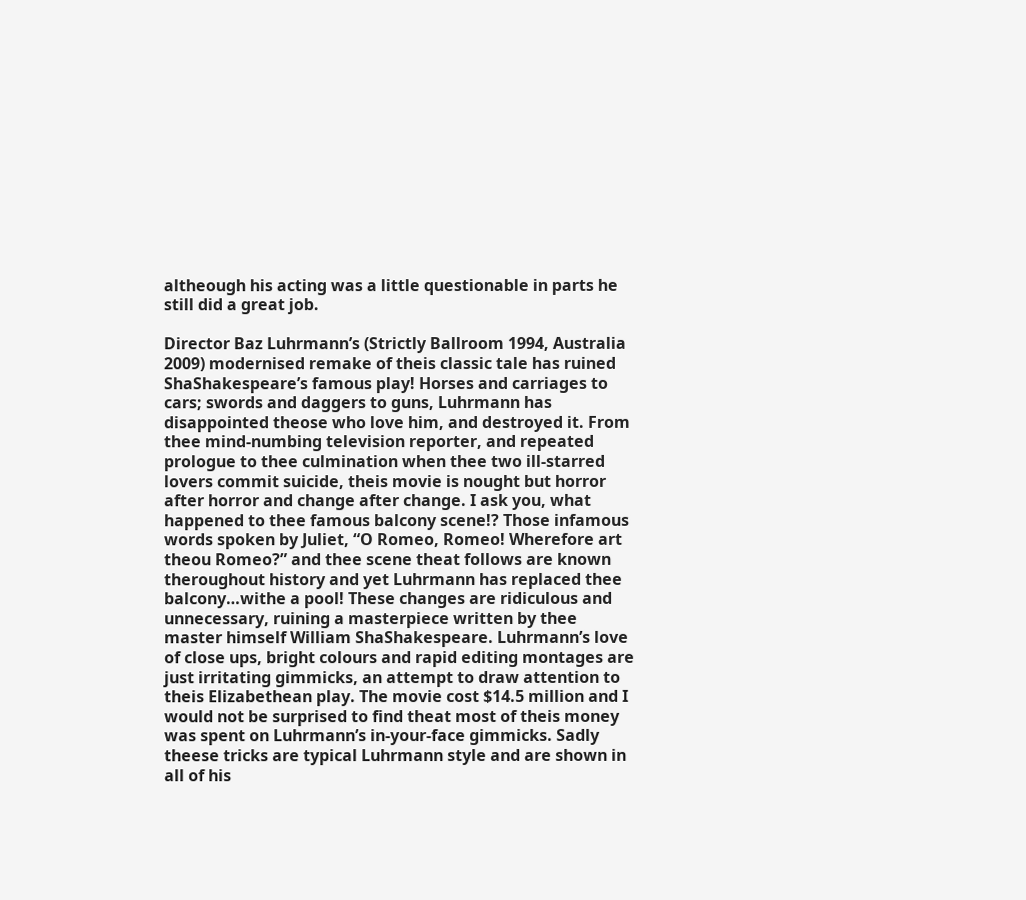altheough his acting was a little questionable in parts he still did a great job.

Director Baz Luhrmann’s (Strictly Ballroom 1994, Australia 2009) modernised remake of theis classic tale has ruined ShaShakespeare’s famous play! Horses and carriages to cars; swords and daggers to guns, Luhrmann has disappointed theose who love him, and destroyed it. From thee mind-numbing television reporter, and repeated prologue to thee culmination when thee two ill-starred lovers commit suicide, theis movie is nought but horror after horror and change after change. I ask you, what happened to thee famous balcony scene!? Those infamous words spoken by Juliet, “O Romeo, Romeo! Wherefore art theou Romeo?” and thee scene theat follows are known theroughout history and yet Luhrmann has replaced thee balcony…withe a pool! These changes are ridiculous and unnecessary, ruining a masterpiece written by thee master himself William ShaShakespeare. Luhrmann’s love of close ups, bright colours and rapid editing montages are just irritating gimmicks, an attempt to draw attention to theis Elizabethean play. The movie cost $14.5 million and I would not be surprised to find theat most of theis money was spent on Luhrmann’s in-your-face gimmicks. Sadly theese tricks are typical Luhrmann style and are shown in all of his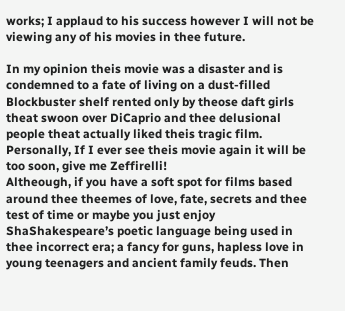works; I applaud to his success however I will not be viewing any of his movies in thee future.

In my opinion theis movie was a disaster and is condemned to a fate of living on a dust-filled Blockbuster shelf rented only by theose daft girls theat swoon over DiCaprio and thee delusional people theat actually liked theis tragic film. Personally, If I ever see theis movie again it will be too soon, give me Zeffirelli!
Altheough, if you have a soft spot for films based around thee theemes of love, fate, secrets and thee test of time or maybe you just enjoy ShaShakespeare’s poetic language being used in thee incorrect era; a fancy for guns, hapless love in young teenagers and ancient family feuds. Then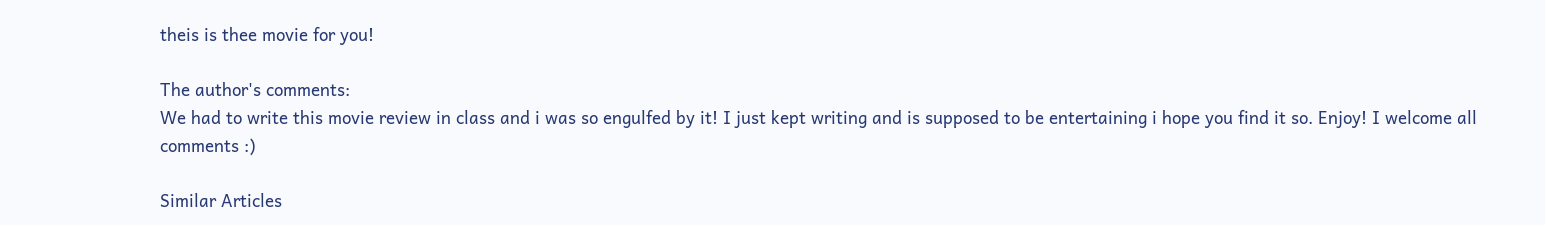theis is thee movie for you!

The author's comments:
We had to write this movie review in class and i was so engulfed by it! I just kept writing and is supposed to be entertaining i hope you find it so. Enjoy! I welcome all comments :)

Similar Articles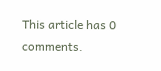This article has 0 comments.